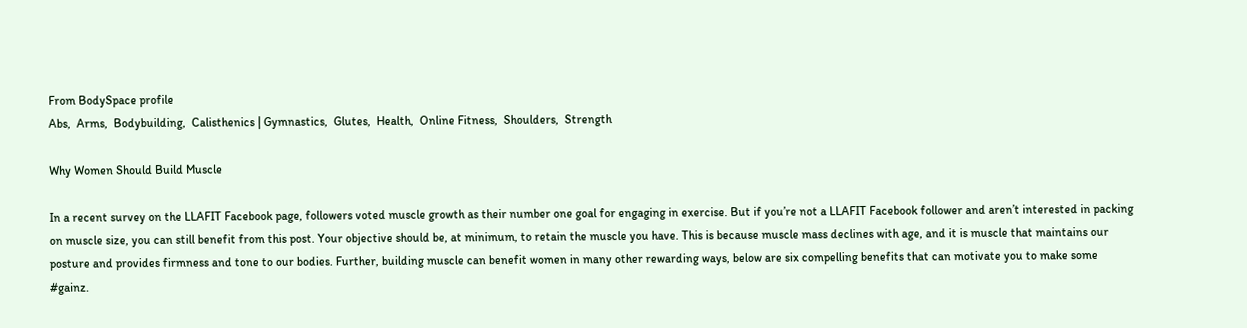From BodySpace profile
Abs,  Arms,  Bodybuilding,  Calisthenics | Gymnastics,  Glutes,  Health,  Online Fitness,  Shoulders,  Strength

Why Women Should Build Muscle

In a recent survey on the LLAFIT Facebook page, followers voted muscle growth as their number one goal for engaging in exercise. But if you’re not a LLAFIT Facebook follower and aren’t interested in packing on muscle size, you can still benefit from this post. Your objective should be, at minimum, to retain the muscle you have. This is because muscle mass declines with age, and it is muscle that maintains our posture and provides firmness and tone to our bodies. Further, building muscle can benefit women in many other rewarding ways, below are six compelling benefits that can motivate you to make some #gainz.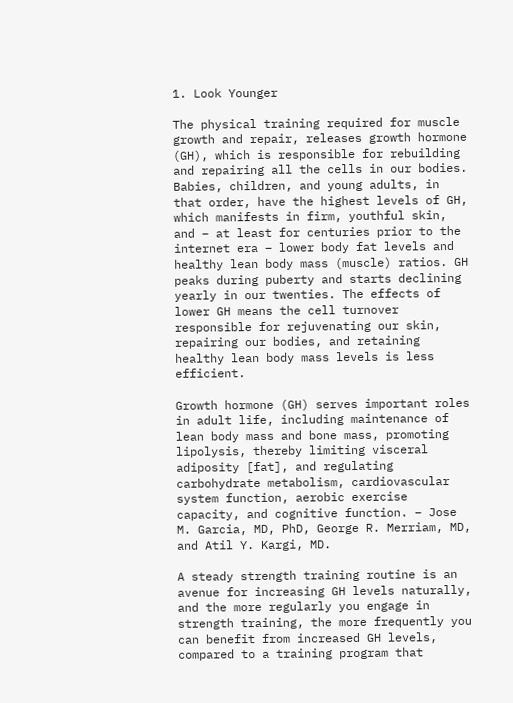1. Look Younger

The physical training required for muscle growth and repair, releases growth hormone (GH), which is responsible for rebuilding and repairing all the cells in our bodies. Babies, children, and young adults, in that order, have the highest levels of GH, which manifests in firm, youthful skin, and – at least for centuries prior to the internet era – lower body fat levels and healthy lean body mass (muscle) ratios. GH peaks during puberty and starts declining yearly in our twenties. The effects of lower GH means the cell turnover responsible for rejuvenating our skin, repairing our bodies, and retaining healthy lean body mass levels is less efficient.

Growth hormone (GH) serves important roles in adult life, including maintenance of lean body mass and bone mass, promoting lipolysis, thereby limiting visceral adiposity [fat], and regulating carbohydrate metabolism, cardiovascular system function, aerobic exercise capacity, and cognitive function. – Jose M. Garcia, MD, PhD, George R. Merriam, MD, and Atil Y. Kargi, MD.

A steady strength training routine is an avenue for increasing GH levels naturally, and the more regularly you engage in strength training, the more frequently you can benefit from increased GH levels, compared to a training program that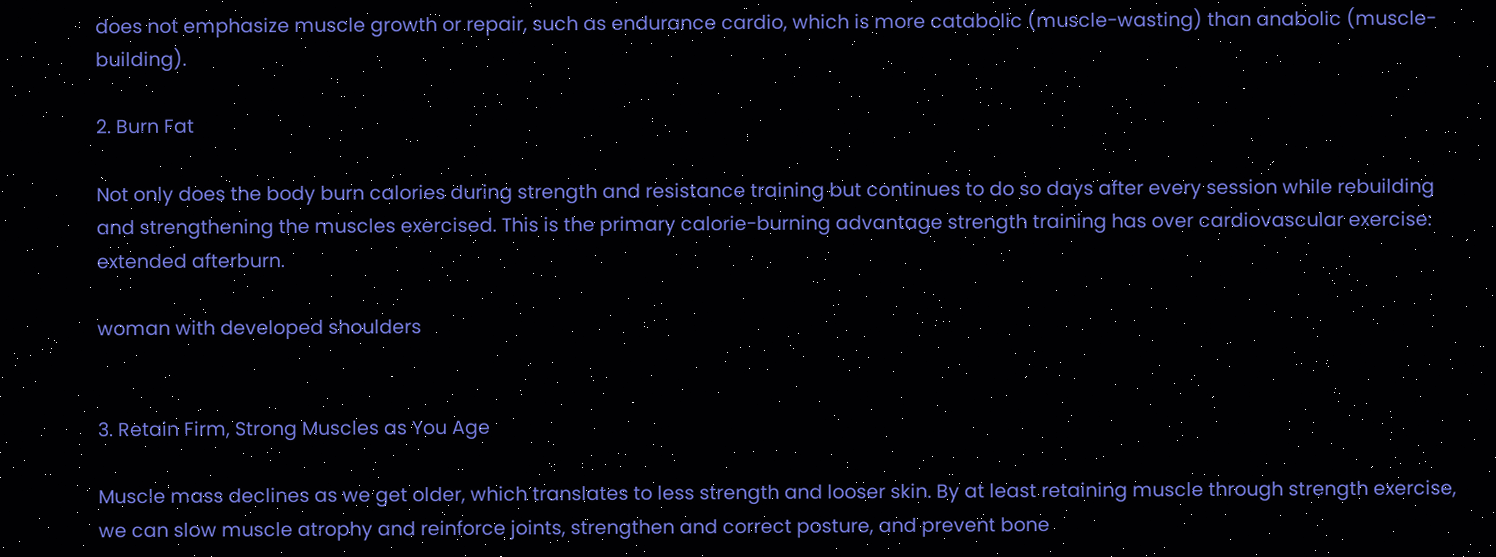does not emphasize muscle growth or repair, such as endurance cardio, which is more catabolic (muscle-wasting) than anabolic (muscle-building).

2. Burn Fat

Not only does the body burn calories during strength and resistance training but continues to do so days after every session while rebuilding and strengthening the muscles exercised. This is the primary calorie-burning advantage strength training has over cardiovascular exercise: extended afterburn.

woman with developed shoulders


3. Retain Firm, Strong Muscles as You Age

Muscle mass declines as we get older, which translates to less strength and looser skin. By at least retaining muscle through strength exercise, we can slow muscle atrophy and reinforce joints, strengthen and correct posture, and prevent bone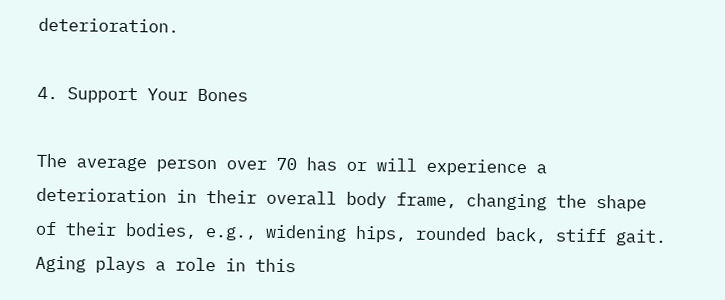deterioration.

4. Support Your Bones

The average person over 70 has or will experience a deterioration in their overall body frame, changing the shape of their bodies, e.g., widening hips, rounded back, stiff gait. Aging plays a role in this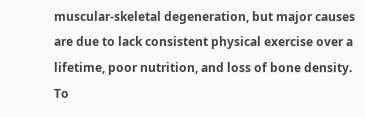muscular-skeletal degeneration, but major causes are due to lack consistent physical exercise over a lifetime, poor nutrition, and loss of bone density. To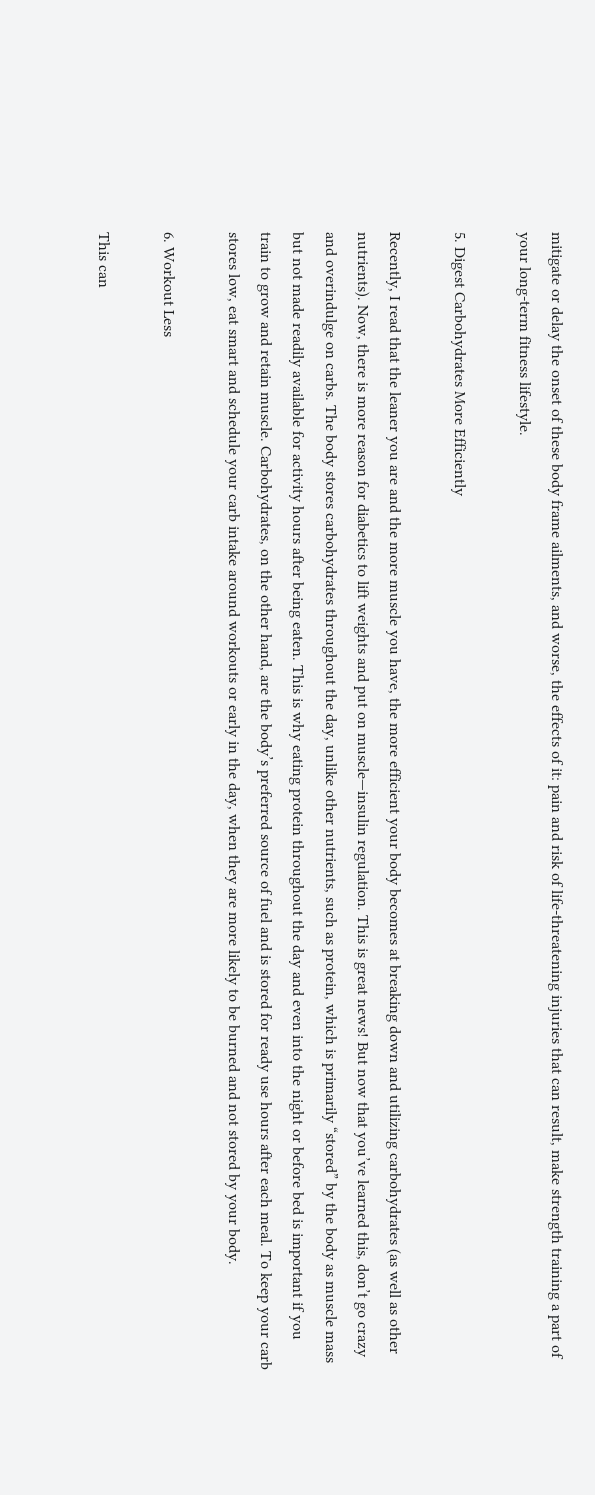mitigate or delay the onset of these body frame ailments, and worse, the effects of it: pain and risk of life-threatening injuries that can result, make strength training a part of your long-term fitness lifestyle.

5. Digest Carbohydrates More Efficiently

Recently, I read that the leaner you are and the more muscle you have, the more efficient your body becomes at breaking down and utilizing carbohydrates (as well as other nutrients). Now, there is more reason for diabetics to lift weights and put on muscle—insulin regulation. This is great news! But now that you’ve learned this, don’t go crazy and overindulge on carbs. The body stores carbohydrates throughout the day, unlike other nutrients, such as protein, which is primarily “stored” by the body as muscle mass but not made readily available for activity hours after being eaten. This is why eating protein throughout the day and even into the night or before bed is important if you train to grow and retain muscle. Carbohydrates, on the other hand, are the body’s preferred source of fuel and is stored for ready use hours after each meal. To keep your carb stores low, eat smart and schedule your carb intake around workouts or early in the day, when they are more likely to be burned and not stored by your body.

6. Workout Less

This can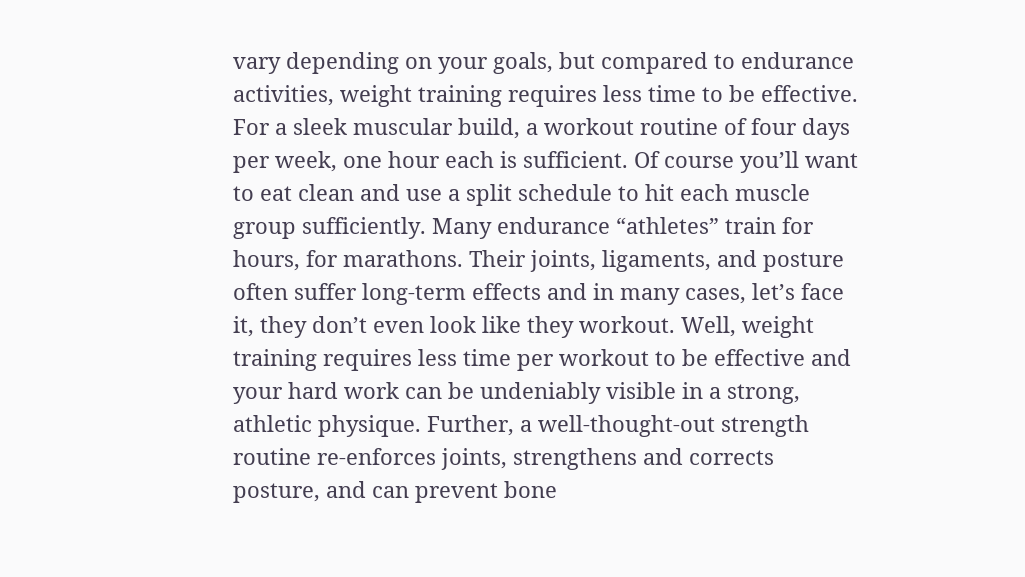vary depending on your goals, but compared to endurance activities, weight training requires less time to be effective. For a sleek muscular build, a workout routine of four days per week, one hour each is sufficient. Of course you’ll want to eat clean and use a split schedule to hit each muscle group sufficiently. Many endurance “athletes” train for hours, for marathons. Their joints, ligaments, and posture often suffer long-term effects and in many cases, let’s face it, they don’t even look like they workout. Well, weight training requires less time per workout to be effective and your hard work can be undeniably visible in a strong, athletic physique. Further, a well-thought-out strength routine re-enforces joints, strengthens and corrects posture, and can prevent bone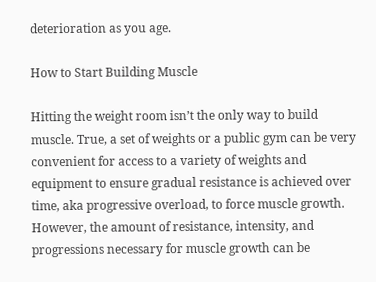deterioration as you age.

How to Start Building Muscle

Hitting the weight room isn’t the only way to build muscle. True, a set of weights or a public gym can be very convenient for access to a variety of weights and equipment to ensure gradual resistance is achieved over time, aka progressive overload, to force muscle growth. However, the amount of resistance, intensity, and progressions necessary for muscle growth can be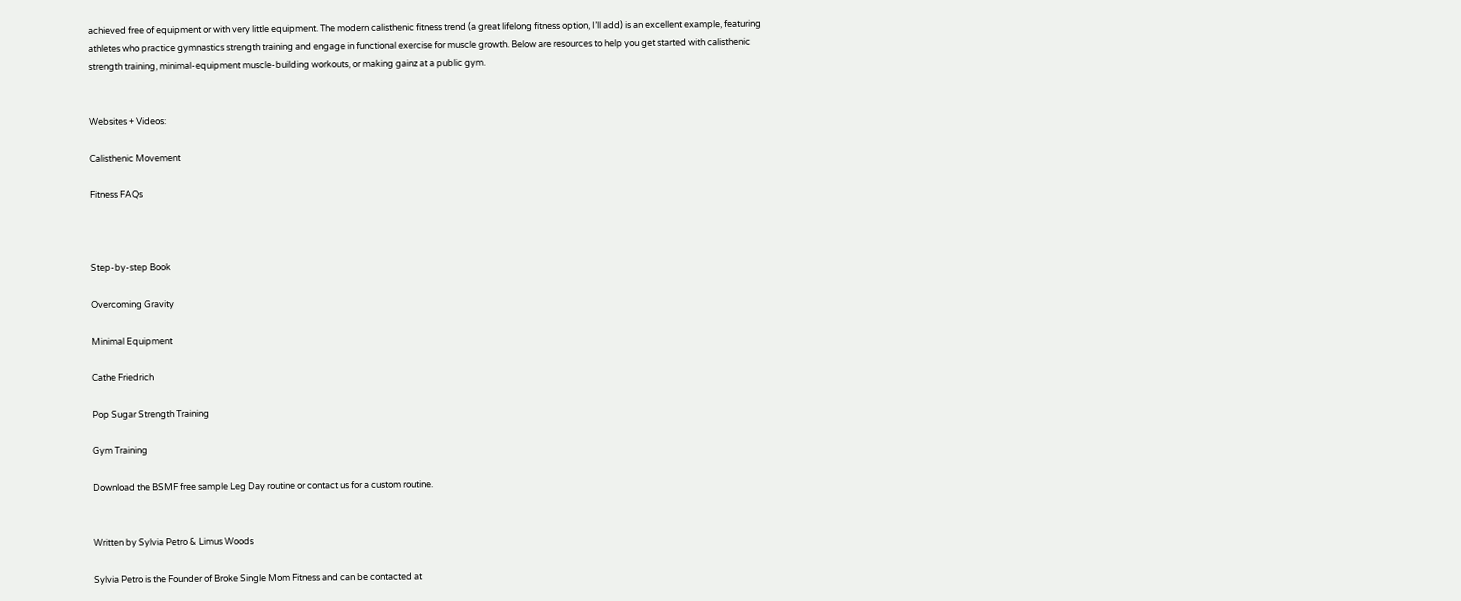achieved free of equipment or with very little equipment. The modern calisthenic fitness trend (a great lifelong fitness option, I’ll add) is an excellent example, featuring athletes who practice gymnastics strength training and engage in functional exercise for muscle growth. Below are resources to help you get started with calisthenic strength training, minimal-equipment muscle-building workouts, or making gainz at a public gym.


Websites + Videos:

Calisthenic Movement

Fitness FAQs



Step-by-step Book

Overcoming Gravity

Minimal Equipment

Cathe Friedrich

Pop Sugar Strength Training

Gym Training

Download the BSMF free sample Leg Day routine or contact us for a custom routine.


Written by Sylvia Petro & Limus Woods

Sylvia Petro is the Founder of Broke Single Mom Fitness and can be contacted at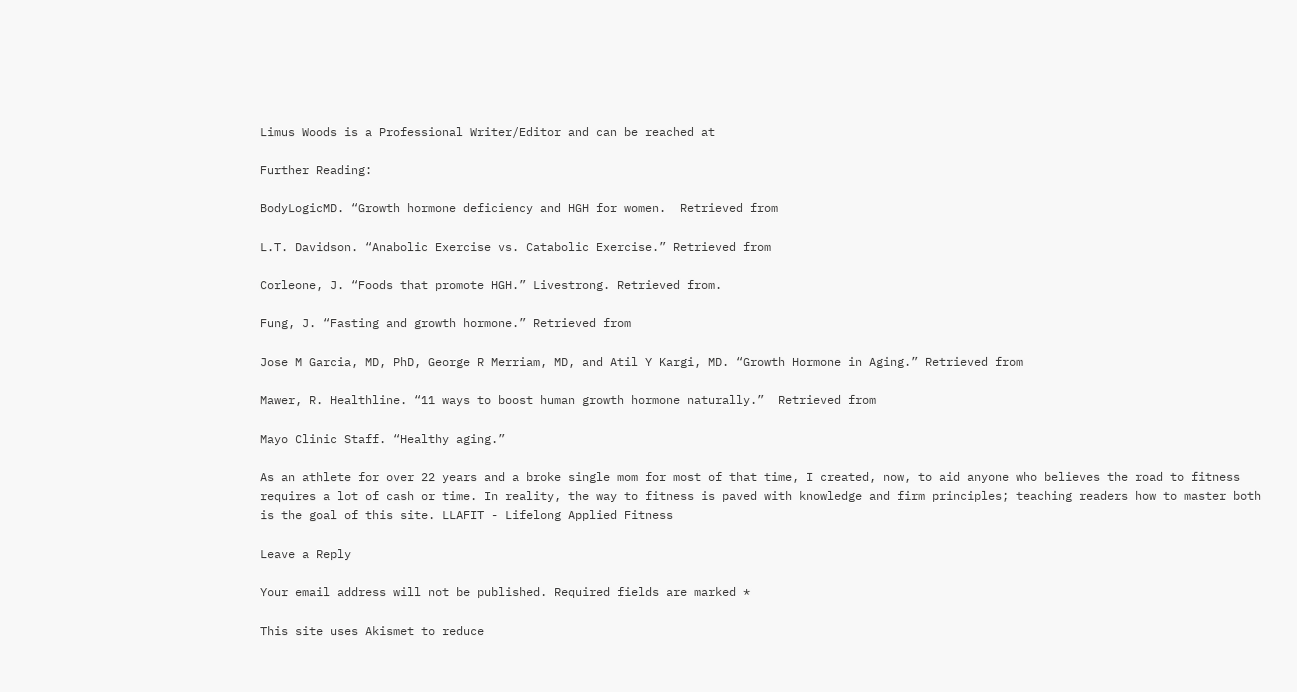Limus Woods is a Professional Writer/Editor and can be reached at

Further Reading:

BodyLogicMD. “Growth hormone deficiency and HGH for women.  Retrieved from

L.T. Davidson. “Anabolic Exercise vs. Catabolic Exercise.” Retrieved from

Corleone, J. “Foods that promote HGH.” Livestrong. Retrieved from.

Fung, J. “Fasting and growth hormone.” Retrieved from

Jose M Garcia, MD, PhD, George R Merriam, MD, and Atil Y Kargi, MD. “Growth Hormone in Aging.” Retrieved from

Mawer, R. Healthline. “11 ways to boost human growth hormone naturally.”  Retrieved from

Mayo Clinic Staff. “Healthy aging.”

As an athlete for over 22 years and a broke single mom for most of that time, I created, now, to aid anyone who believes the road to fitness requires a lot of cash or time. In reality, the way to fitness is paved with knowledge and firm principles; teaching readers how to master both is the goal of this site. LLAFIT - Lifelong Applied Fitness

Leave a Reply

Your email address will not be published. Required fields are marked *

This site uses Akismet to reduce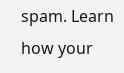spam. Learn how your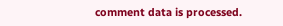comment data is processed.